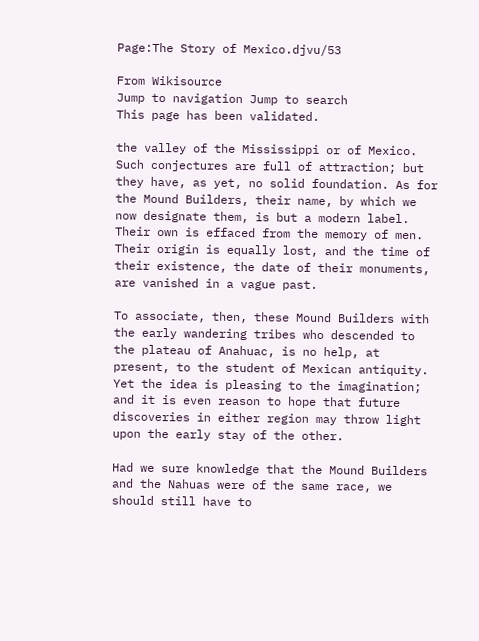Page:The Story of Mexico.djvu/53

From Wikisource
Jump to navigation Jump to search
This page has been validated.

the valley of the Mississippi or of Mexico. Such conjectures are full of attraction; but they have, as yet, no solid foundation. As for the Mound Builders, their name, by which we now designate them, is but a modern label. Their own is effaced from the memory of men. Their origin is equally lost, and the time of their existence, the date of their monuments, are vanished in a vague past.

To associate, then, these Mound Builders with the early wandering tribes who descended to the plateau of Anahuac, is no help, at present, to the student of Mexican antiquity. Yet the idea is pleasing to the imagination; and it is even reason to hope that future discoveries in either region may throw light upon the early stay of the other.

Had we sure knowledge that the Mound Builders and the Nahuas were of the same race, we should still have to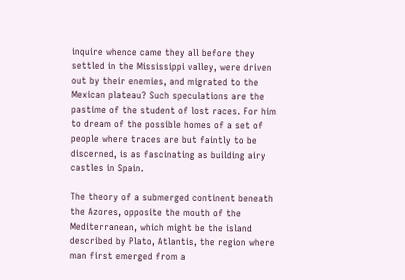inquire whence came they all before they settled in the Mississippi valley, were driven out by their enemies, and migrated to the Mexican plateau? Such speculations are the pastime of the student of lost races. For him to dream of the possible homes of a set of people where traces are but faintly to be discerned, is as fascinating as building airy castles in Spain.

The theory of a submerged continent beneath the Azores, opposite the mouth of the Mediterranean, which might be the island described by Plato, Atlantis, the region where man first emerged from a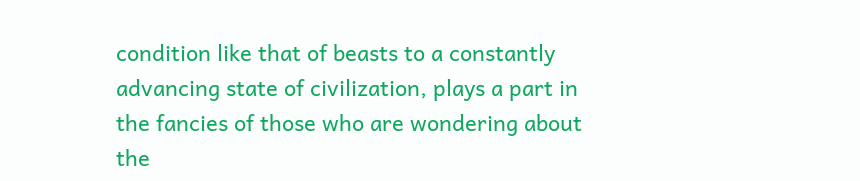condition like that of beasts to a constantly advancing state of civilization, plays a part in the fancies of those who are wondering about the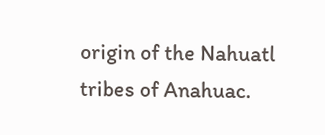origin of the Nahuatl tribes of Anahuac.